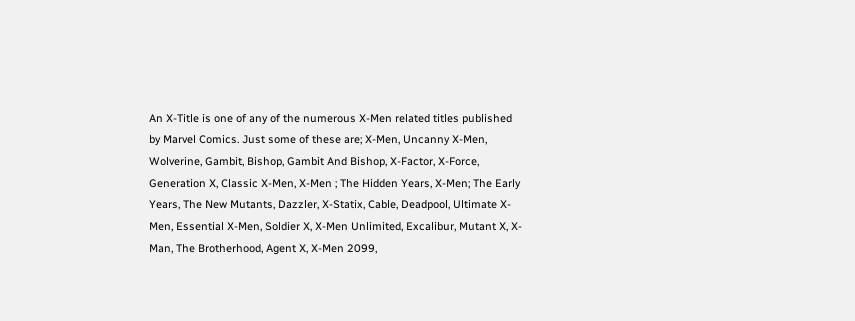An X-Title is one of any of the numerous X-Men related titles published by Marvel Comics. Just some of these are; X-Men, Uncanny X-Men, Wolverine, Gambit, Bishop, Gambit And Bishop, X-Factor, X-Force, Generation X, Classic X-Men, X-Men ; The Hidden Years, X-Men; The Early Years, The New Mutants, Dazzler, X-Statix, Cable, Deadpool, Ultimate X-Men, Essential X-Men, Soldier X, X-Men Unlimited, Excalibur, Mutant X, X-Man, The Brotherhood, Agent X, X-Men 2099,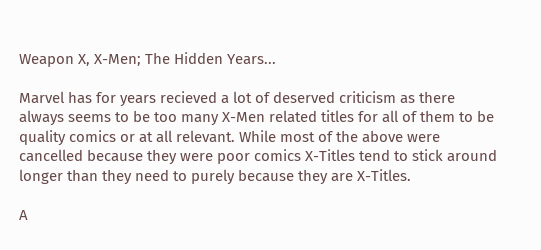Weapon X, X-Men; The Hidden Years...

Marvel has for years recieved a lot of deserved criticism as there always seems to be too many X-Men related titles for all of them to be quality comics or at all relevant. While most of the above were cancelled because they were poor comics X-Titles tend to stick around longer than they need to purely because they are X-Titles.

A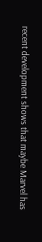recent development shows that maybe Marvel has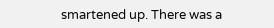smartened up. There was a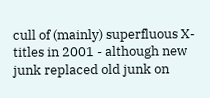cull of (mainly) superfluous X-titles in 2001 - although new junk replaced old junk on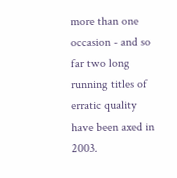more than one occasion - and so far two long running titles of erratic quality have been axed in 2003.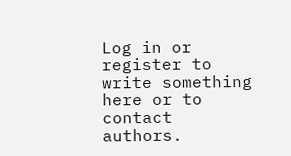Log in or register to write something here or to contact authors.